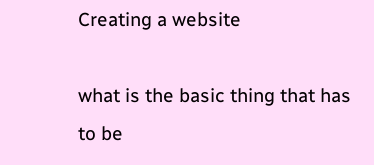Creating a website

what is the basic thing that has to be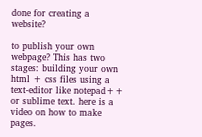done for creating a website?

to publish your own webpage? This has two stages: building your own html + css files using a text-editor like notepad++ or sublime text. here is a video on how to make pages.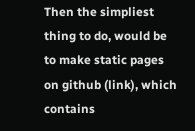Then the simpliest thing to do, would be to make static pages on github (link), which contains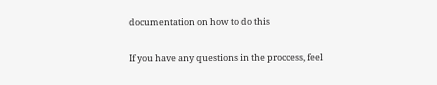documentation on how to do this

If you have any questions in the proccess, feel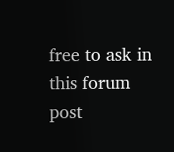free to ask in this forum post